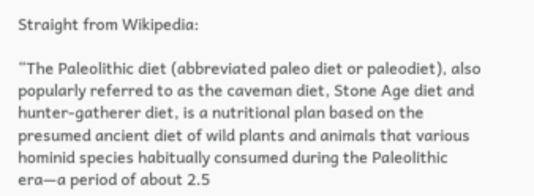Straight from Wikipedia:

“The Paleolithic diet (abbreviated paleo diet or paleodiet), also popularly referred to as the caveman diet, Stone Age diet and hunter-gatherer diet, is a nutritional plan based on the presumed ancient diet of wild plants and animals that various hominid species habitually consumed during the Paleolithic era—a period of about 2.5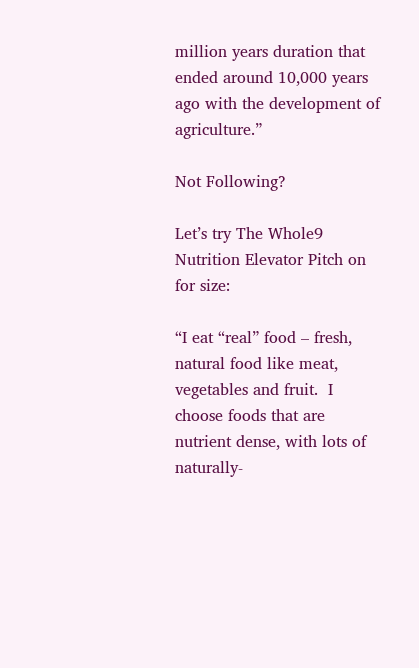million years duration that ended around 10,000 years ago with the development of agriculture.”

Not Following?

Let’s try The Whole9 Nutrition Elevator Pitch on for size:

“I eat “real” food – fresh, natural food like meat, vegetables and fruit.  I choose foods that are nutrient dense, with lots of naturally-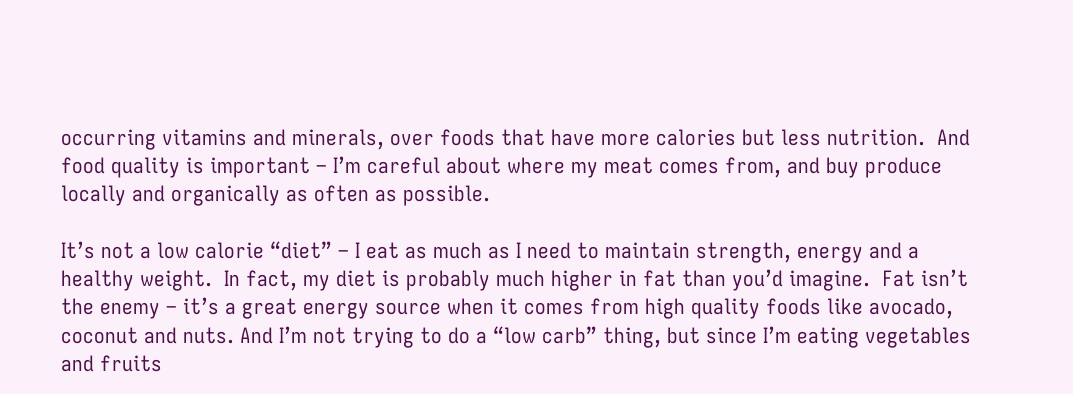occurring vitamins and minerals, over foods that have more calories but less nutrition.  And food quality is important – I’m careful about where my meat comes from, and buy produce locally and organically as often as possible.

It’s not a low calorie “diet” – I eat as much as I need to maintain strength, energy and a healthy weight.  In fact, my diet is probably much higher in fat than you’d imagine.  Fat isn’t the enemy – it’s a great energy source when it comes from high quality foods like avocado, coconut and nuts. And I’m not trying to do a “low carb” thing, but since I’m eating vegetables and fruits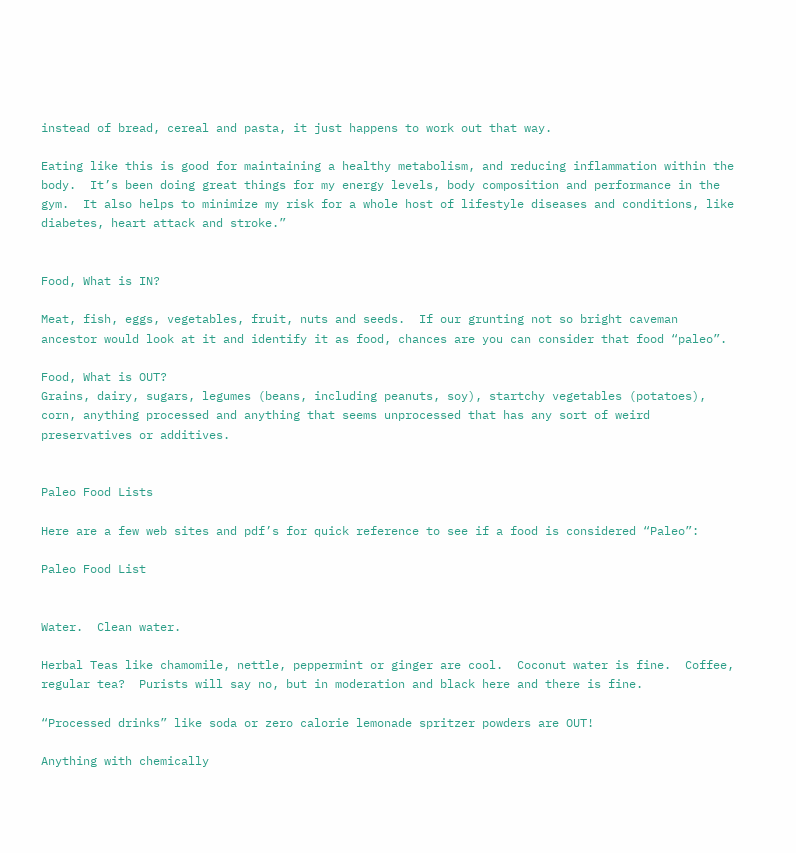instead of bread, cereal and pasta, it just happens to work out that way.

Eating like this is good for maintaining a healthy metabolism, and reducing inflammation within the body.  It’s been doing great things for my energy levels, body composition and performance in the gym.  It also helps to minimize my risk for a whole host of lifestyle diseases and conditions, like diabetes, heart attack and stroke.”


Food, What is IN?

Meat, fish, eggs, vegetables, fruit, nuts and seeds.  If our grunting not so bright caveman ancestor would look at it and identify it as food, chances are you can consider that food “paleo”.

Food, What is OUT?
Grains, dairy, sugars, legumes (beans, including peanuts, soy), startchy vegetables (potatoes), corn, anything processed and anything that seems unprocessed that has any sort of weird preservatives or additives.


Paleo Food Lists

Here are a few web sites and pdf’s for quick reference to see if a food is considered “Paleo”:

Paleo Food List


Water.  Clean water.

Herbal Teas like chamomile, nettle, peppermint or ginger are cool.  Coconut water is fine.  Coffee, regular tea?  Purists will say no, but in moderation and black here and there is fine.

“Processed drinks” like soda or zero calorie lemonade spritzer powders are OUT!

Anything with chemically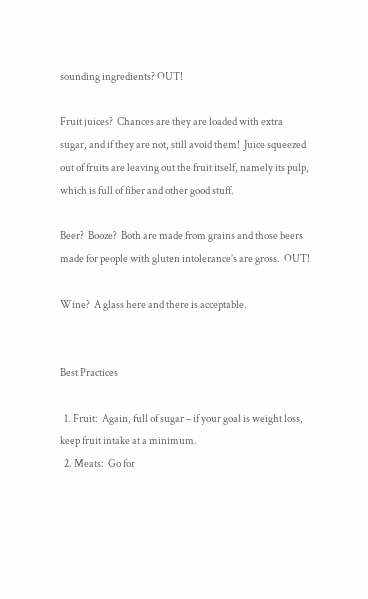sounding ingredients? OUT!

Fruit juices?  Chances are they are loaded with extra sugar, and if they are not, still avoid them!  Juice squeezed out of fruits are leaving out the fruit itself, namely its pulp, which is full of fiber and other good stuff.

Beer?  Booze?  Both are made from grains and those beers made for people with gluten intolerance’s are gross.  OUT!

Wine?  A glass here and there is acceptable.


Best Practices

  1. Fruit:  Again, full of sugar – if your goal is weight loss, keep fruit intake at a minimum.
  2. Meats:  Go for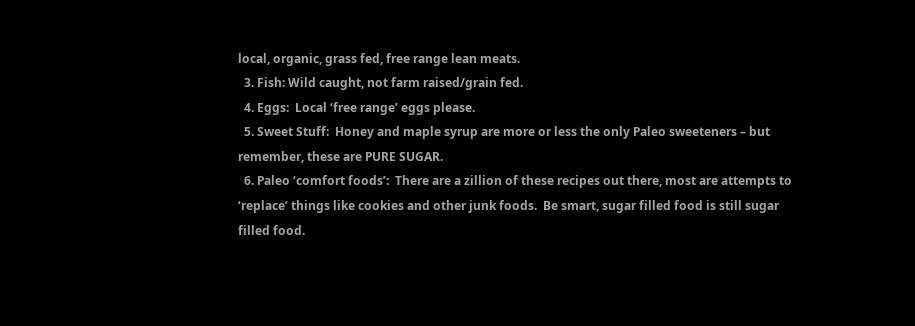local, organic, grass fed, free range lean meats.
  3. Fish: Wild caught, not farm raised/grain fed.
  4. Eggs:  Local ‘free range’ eggs please.
  5. Sweet Stuff:  Honey and maple syrup are more or less the only Paleo sweeteners – but remember, these are PURE SUGAR.
  6. Paleo ‘comfort foods’:  There are a zillion of these recipes out there, most are attempts to ‘replace’ things like cookies and other junk foods.  Be smart, sugar filled food is still sugar filled food.